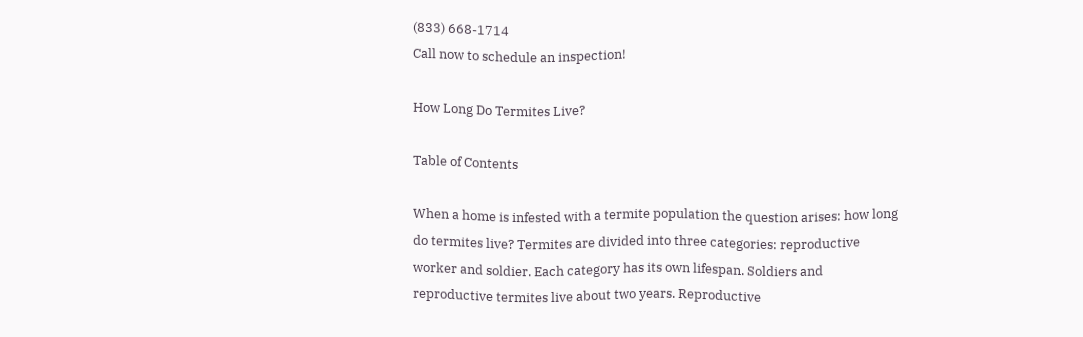(833) 668-1714
Call now to schedule an inspection!

How Long Do Termites Live?

Table of Contents

When a home is infested with a termite population the question arises: how long do termites live? Termites are divided into three categories: reproductive worker and soldier. Each category has its own lifespan. Soldiers and reproductive termites live about two years. Reproductive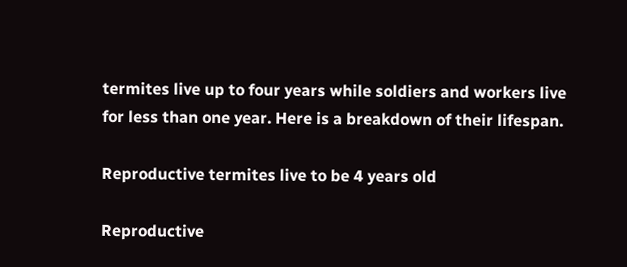termites live up to four years while soldiers and workers live for less than one year. Here is a breakdown of their lifespan.

Reproductive termites live to be 4 years old

Reproductive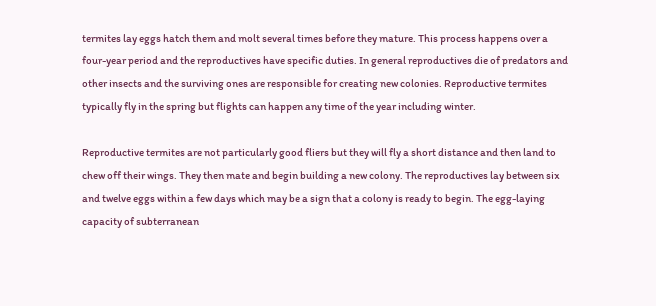termites lay eggs hatch them and molt several times before they mature. This process happens over a four-year period and the reproductives have specific duties. In general reproductives die of predators and other insects and the surviving ones are responsible for creating new colonies. Reproductive termites typically fly in the spring but flights can happen any time of the year including winter.

Reproductive termites are not particularly good fliers but they will fly a short distance and then land to chew off their wings. They then mate and begin building a new colony. The reproductives lay between six and twelve eggs within a few days which may be a sign that a colony is ready to begin. The egg-laying capacity of subterranean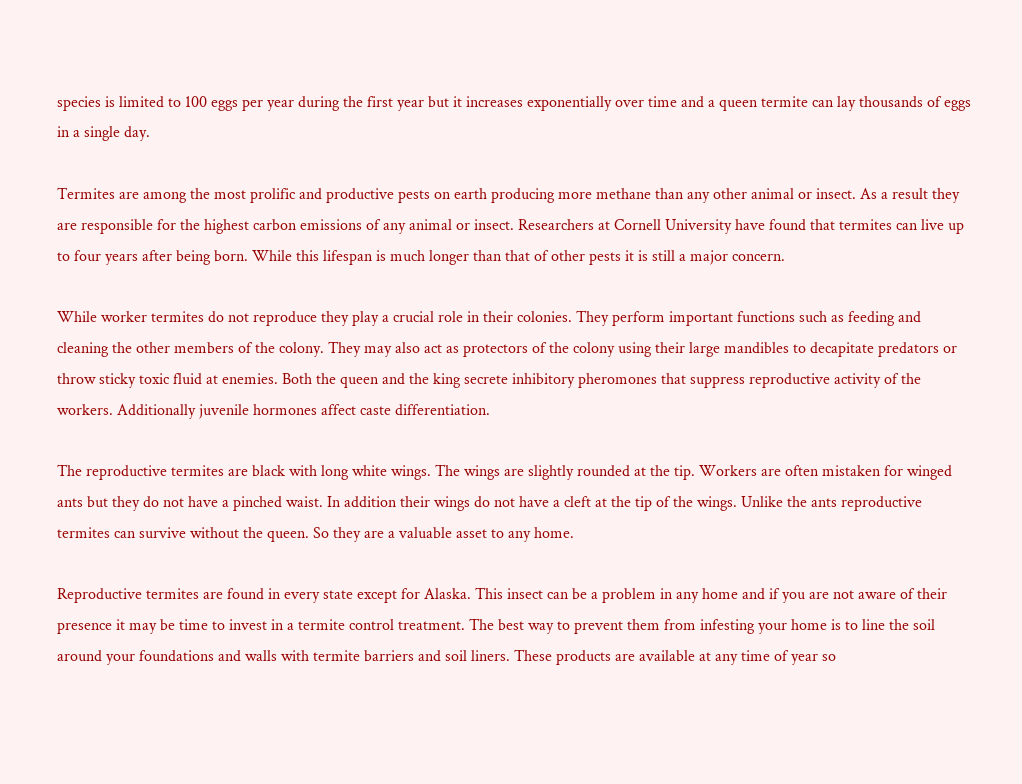species is limited to 100 eggs per year during the first year but it increases exponentially over time and a queen termite can lay thousands of eggs in a single day.

Termites are among the most prolific and productive pests on earth producing more methane than any other animal or insect. As a result they are responsible for the highest carbon emissions of any animal or insect. Researchers at Cornell University have found that termites can live up to four years after being born. While this lifespan is much longer than that of other pests it is still a major concern.

While worker termites do not reproduce they play a crucial role in their colonies. They perform important functions such as feeding and cleaning the other members of the colony. They may also act as protectors of the colony using their large mandibles to decapitate predators or throw sticky toxic fluid at enemies. Both the queen and the king secrete inhibitory pheromones that suppress reproductive activity of the workers. Additionally juvenile hormones affect caste differentiation.

The reproductive termites are black with long white wings. The wings are slightly rounded at the tip. Workers are often mistaken for winged ants but they do not have a pinched waist. In addition their wings do not have a cleft at the tip of the wings. Unlike the ants reproductive termites can survive without the queen. So they are a valuable asset to any home.

Reproductive termites are found in every state except for Alaska. This insect can be a problem in any home and if you are not aware of their presence it may be time to invest in a termite control treatment. The best way to prevent them from infesting your home is to line the soil around your foundations and walls with termite barriers and soil liners. These products are available at any time of year so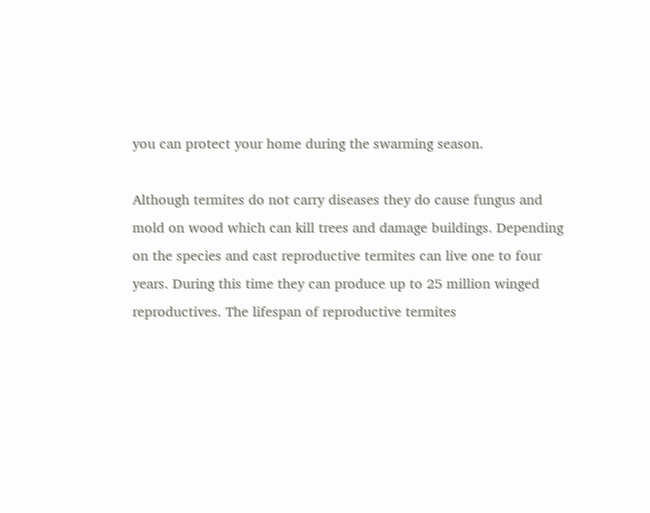you can protect your home during the swarming season.

Although termites do not carry diseases they do cause fungus and mold on wood which can kill trees and damage buildings. Depending on the species and cast reproductive termites can live one to four years. During this time they can produce up to 25 million winged reproductives. The lifespan of reproductive termites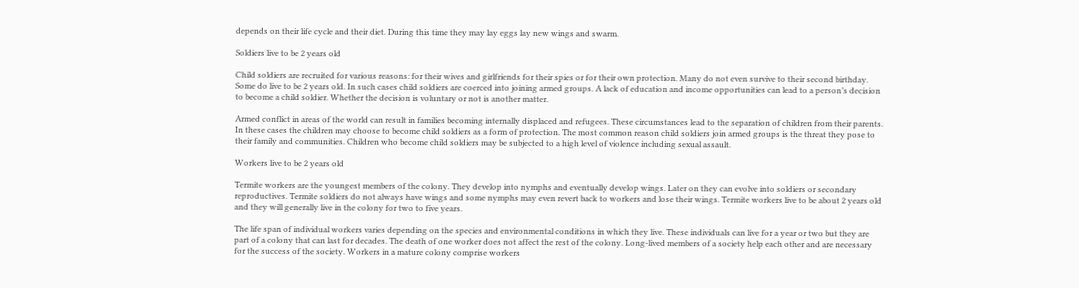depends on their life cycle and their diet. During this time they may lay eggs lay new wings and swarm.

Soldiers live to be 2 years old

Child soldiers are recruited for various reasons: for their wives and girlfriends for their spies or for their own protection. Many do not even survive to their second birthday. Some do live to be 2 years old. In such cases child soldiers are coerced into joining armed groups. A lack of education and income opportunities can lead to a person’s decision to become a child soldier. Whether the decision is voluntary or not is another matter.

Armed conflict in areas of the world can result in families becoming internally displaced and refugees. These circumstances lead to the separation of children from their parents. In these cases the children may choose to become child soldiers as a form of protection. The most common reason child soldiers join armed groups is the threat they pose to their family and communities. Children who become child soldiers may be subjected to a high level of violence including sexual assault.

Workers live to be 2 years old

Termite workers are the youngest members of the colony. They develop into nymphs and eventually develop wings. Later on they can evolve into soldiers or secondary reproductives. Termite soldiers do not always have wings and some nymphs may even revert back to workers and lose their wings. Termite workers live to be about 2 years old and they will generally live in the colony for two to five years.

The life span of individual workers varies depending on the species and environmental conditions in which they live. These individuals can live for a year or two but they are part of a colony that can last for decades. The death of one worker does not affect the rest of the colony. Long-lived members of a society help each other and are necessary for the success of the society. Workers in a mature colony comprise workers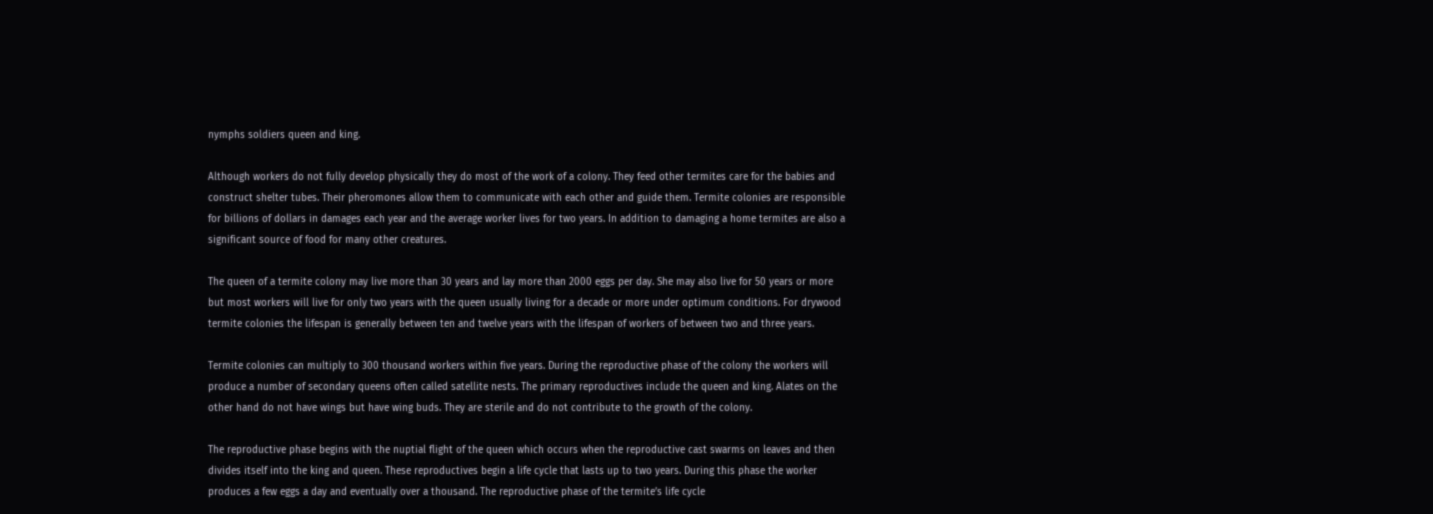nymphs soldiers queen and king.

Although workers do not fully develop physically they do most of the work of a colony. They feed other termites care for the babies and construct shelter tubes. Their pheromones allow them to communicate with each other and guide them. Termite colonies are responsible for billions of dollars in damages each year and the average worker lives for two years. In addition to damaging a home termites are also a significant source of food for many other creatures.

The queen of a termite colony may live more than 30 years and lay more than 2000 eggs per day. She may also live for 50 years or more but most workers will live for only two years with the queen usually living for a decade or more under optimum conditions. For drywood termite colonies the lifespan is generally between ten and twelve years with the lifespan of workers of between two and three years.

Termite colonies can multiply to 300 thousand workers within five years. During the reproductive phase of the colony the workers will produce a number of secondary queens often called satellite nests. The primary reproductives include the queen and king. Alates on the other hand do not have wings but have wing buds. They are sterile and do not contribute to the growth of the colony.

The reproductive phase begins with the nuptial flight of the queen which occurs when the reproductive cast swarms on leaves and then divides itself into the king and queen. These reproductives begin a life cycle that lasts up to two years. During this phase the worker produces a few eggs a day and eventually over a thousand. The reproductive phase of the termite’s life cycle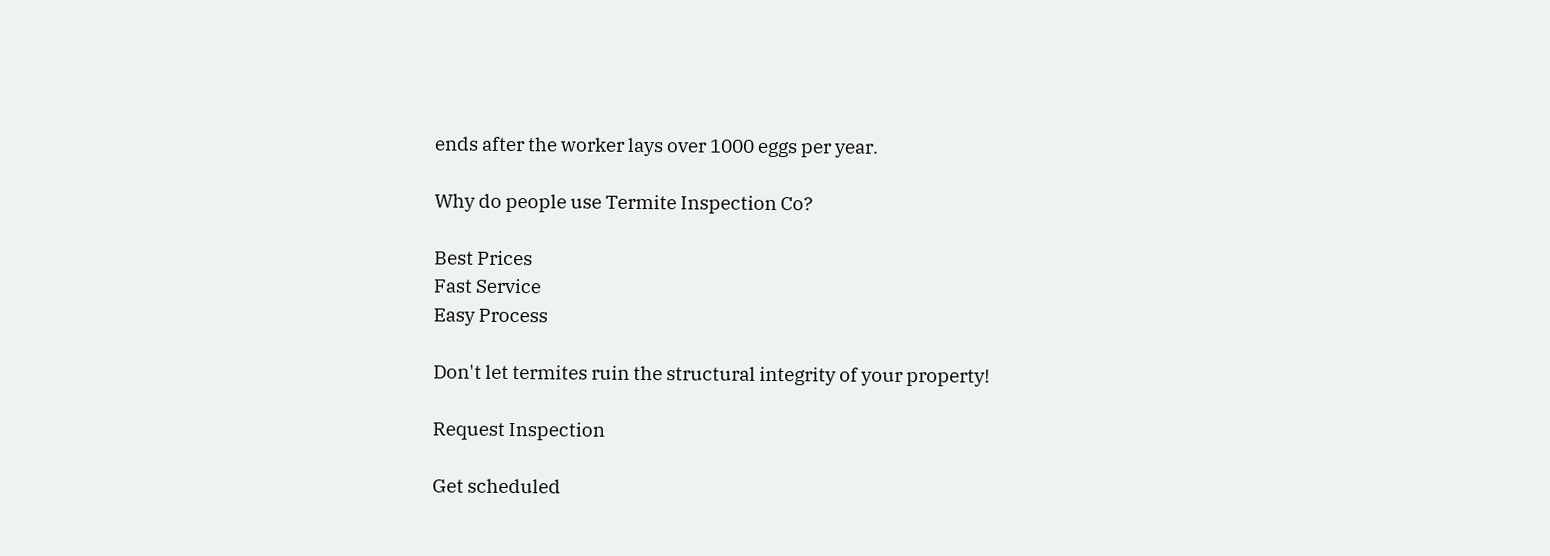ends after the worker lays over 1000 eggs per year.

Why do people use Termite Inspection Co?

Best Prices
Fast Service
Easy Process

Don't let termites ruin the structural integrity of your property!

Request Inspection

Get scheduled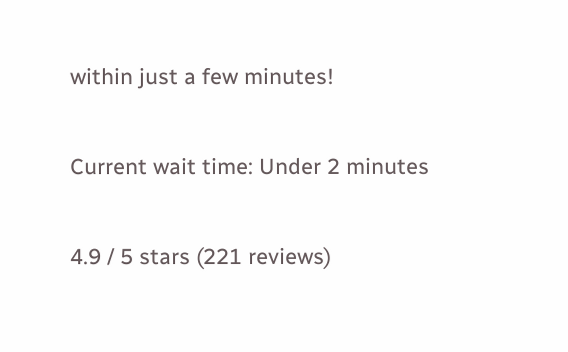within just a few minutes!

Current wait time: Under 2 minutes

4.9 / 5 stars (221 reviews)